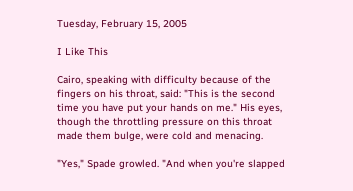Tuesday, February 15, 2005

I Like This

Cairo, speaking with difficulty because of the fingers on his throat, said: "This is the second time you have put your hands on me." His eyes, though the throttling pressure on this throat made them bulge, were cold and menacing.

"Yes," Spade growled. "And when you're slapped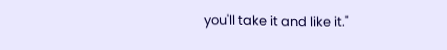you'll take it and like it."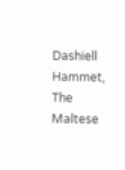Dashiell Hammet, The Maltese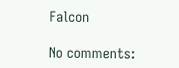Falcon

No comments: